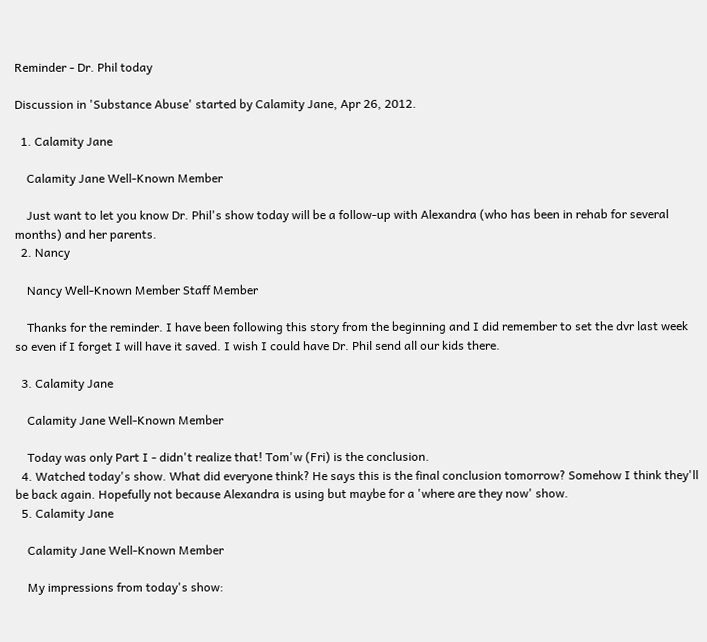Reminder - Dr. Phil today

Discussion in 'Substance Abuse' started by Calamity Jane, Apr 26, 2012.

  1. Calamity Jane

    Calamity Jane Well-Known Member

    Just want to let you know Dr. Phil's show today will be a follow-up with Alexandra (who has been in rehab for several months) and her parents.
  2. Nancy

    Nancy Well-Known Member Staff Member

    Thanks for the reminder. I have been following this story from the beginning and I did remember to set the dvr last week so even if I forget I will have it saved. I wish I could have Dr. Phil send all our kids there.

  3. Calamity Jane

    Calamity Jane Well-Known Member

    Today was only Part I - didn't realize that! Tom'w (Fri) is the conclusion.
  4. Watched today's show. What did everyone think? He says this is the final conclusion tomorrow? Somehow I think they'll be back again. Hopefully not because Alexandra is using but maybe for a 'where are they now' show.
  5. Calamity Jane

    Calamity Jane Well-Known Member

    My impressions from today's show: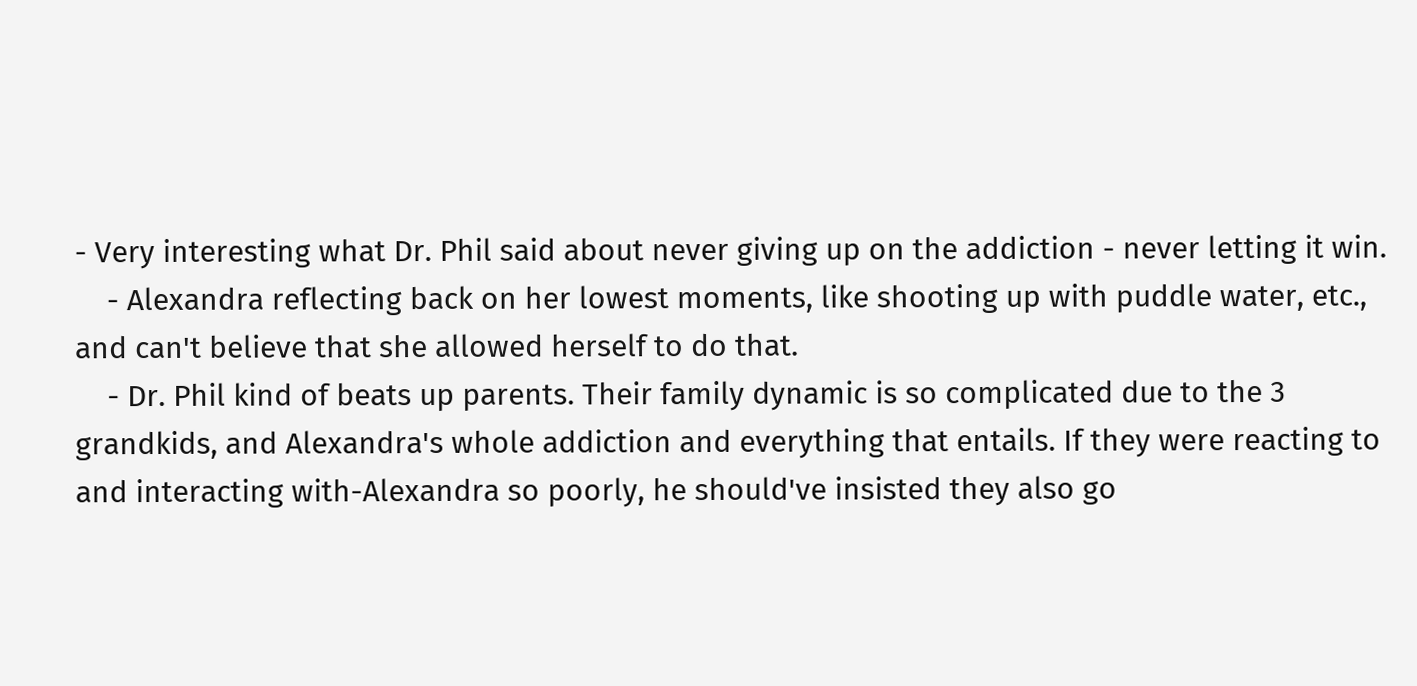- Very interesting what Dr. Phil said about never giving up on the addiction - never letting it win.
    - Alexandra reflecting back on her lowest moments, like shooting up with puddle water, etc., and can't believe that she allowed herself to do that.
    - Dr. Phil kind of beats up parents. Their family dynamic is so complicated due to the 3 grandkids, and Alexandra's whole addiction and everything that entails. If they were reacting to and interacting with-Alexandra so poorly, he should've insisted they also go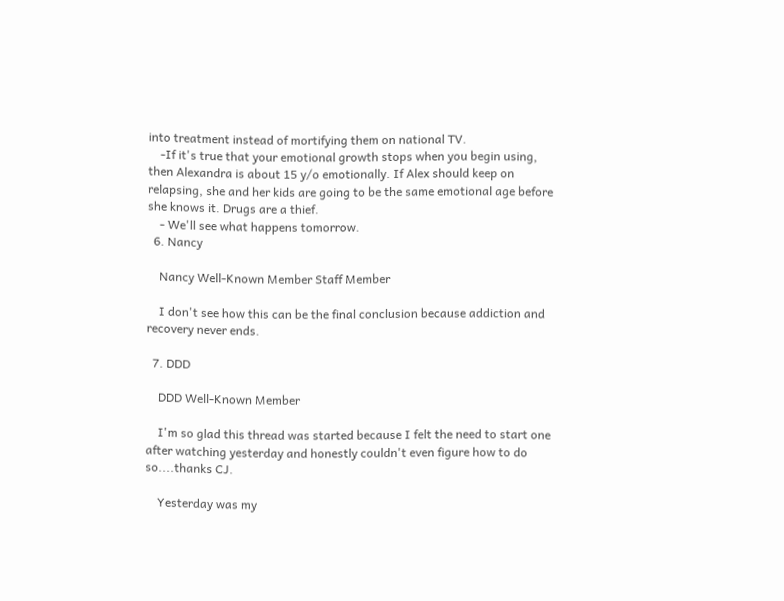into treatment instead of mortifying them on national TV.
    -If it's true that your emotional growth stops when you begin using, then Alexandra is about 15 y/o emotionally. If Alex should keep on relapsing, she and her kids are going to be the same emotional age before she knows it. Drugs are a thief.
    - We'll see what happens tomorrow.
  6. Nancy

    Nancy Well-Known Member Staff Member

    I don't see how this can be the final conclusion because addiction and recovery never ends.

  7. DDD

    DDD Well-Known Member

    I'm so glad this thread was started because I felt the need to start one after watching yesterday and honestly couldn't even figure how to do so....thanks CJ.

    Yesterday was my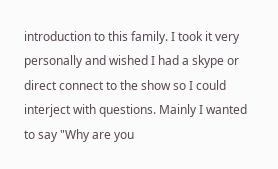introduction to this family. I took it very personally and wished I had a skype or direct connect to the show so I could interject with questions. Mainly I wanted to say "Why are you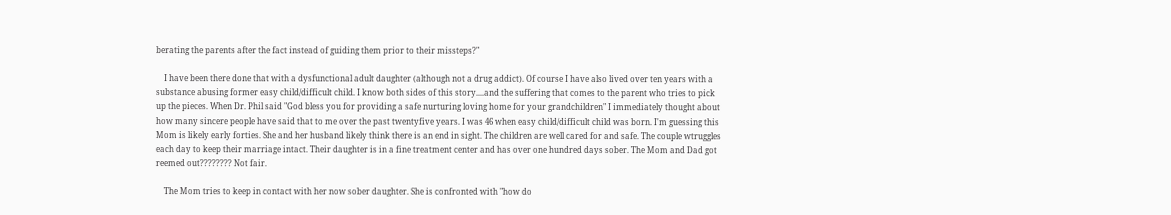berating the parents after the fact instead of guiding them prior to their missteps?"

    I have been there done that with a dysfunctional adult daughter (although not a drug addict). Of course I have also lived over ten years with a substance abusing former easy child/difficult child. I know both sides of this story....and the suffering that comes to the parent who tries to pick up the pieces. When Dr. Phil said "God bless you for providing a safe nurturing loving home for your grandchildren" I immediately thought about how many sincere people have said that to me over the past twentyfive years. I was 46 when easy child/difficult child was born. I'm guessing this Mom is likely early forties. She and her husband likely think there is an end in sight. The children are well cared for and safe. The couple wtruggles each day to keep their marriage intact. Their daughter is in a fine treatment center and has over one hundred days sober. The Mom and Dad got reemed out???????? Not fair.

    The Mom tries to keep in contact with her now sober daughter. She is confronted with "how do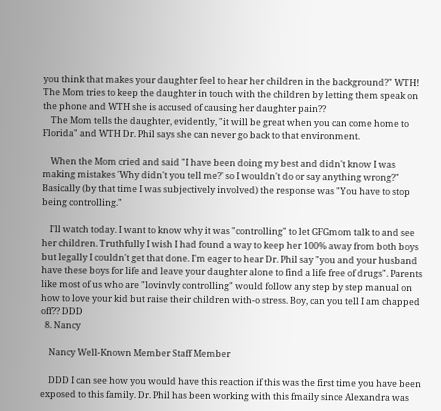you think that makes your daughter feel to hear her children in the background?" WTH! The Mom tries to keep the daughter in touch with the children by letting them speak on the phone and WTH she is accused of causing her daughter pain??
    The Mom tells the daughter, evidently, "it will be great when you can come home to Florida" and WTH Dr. Phil says she can never go back to that environment.

    When the Mom cried and said "I have been doing my best and didn't know I was making mistakes 'Why didn't you tell me?' so I wouldn't do or say anything wrong?" Basically (by that time I was subjectively involved) the response was "You have to stop being controlling."

    I'll watch today. I want to know why it was "controlling" to let GFGmom talk to and see her children. Truthfully I wish I had found a way to keep her 100% away from both boys but legally I couldn't get that done. I'm eager to hear Dr. Phil say "you and your husband have these boys for life and leave your daughter alone to find a life free of drugs". Parents like most of us who are "lovinvly controlling" would follow any step by step manual on how to love your kid but raise their children with-o stress. Boy, can you tell I am chapped off?? DDD
  8. Nancy

    Nancy Well-Known Member Staff Member

    DDD I can see how you would have this reaction if this was the first time you have been exposed to this family. Dr. Phil has been working with this fmaily since Alexandra was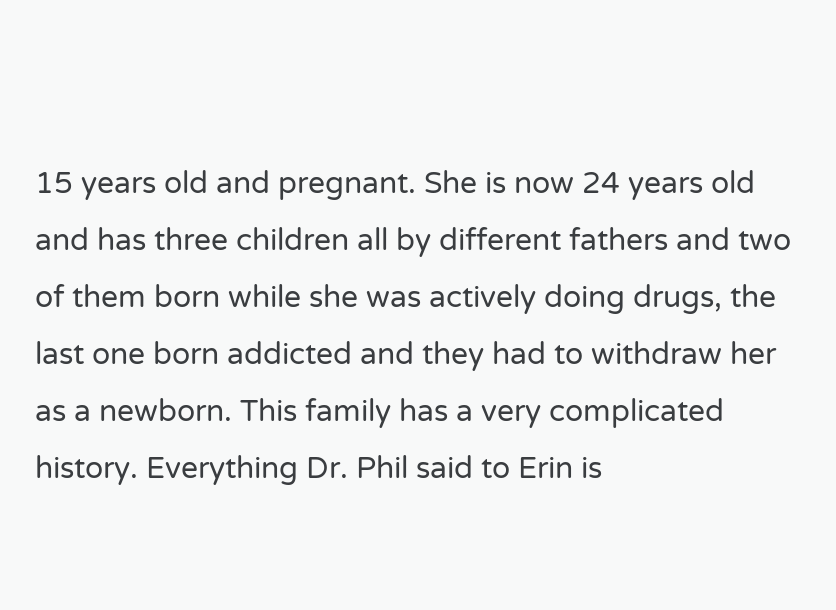15 years old and pregnant. She is now 24 years old and has three children all by different fathers and two of them born while she was actively doing drugs, the last one born addicted and they had to withdraw her as a newborn. This family has a very complicated history. Everything Dr. Phil said to Erin is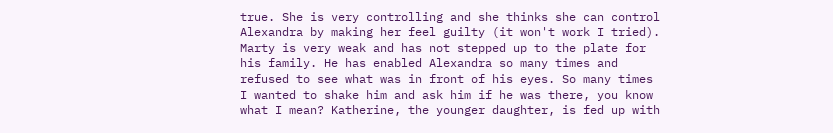true. She is very controlling and she thinks she can control Alexandra by making her feel guilty (it won't work I tried). Marty is very weak and has not stepped up to the plate for his family. He has enabled Alexandra so many times and refused to see what was in front of his eyes. So many times I wanted to shake him and ask him if he was there, you know what I mean? Katherine, the younger daughter, is fed up with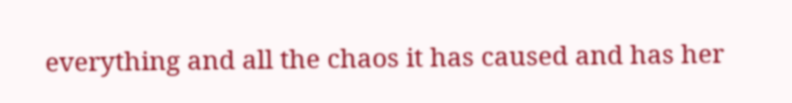everything and all the chaos it has caused and has her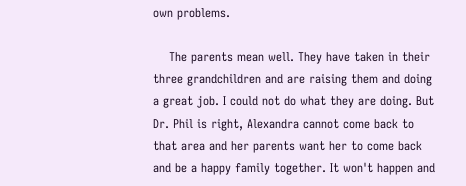own problems.

    The parents mean well. They have taken in their three grandchildren and are raising them and doing a great job. I could not do what they are doing. But Dr. Phil is right, Alexandra cannot come back to that area and her parents want her to come back and be a happy family together. It won't happen and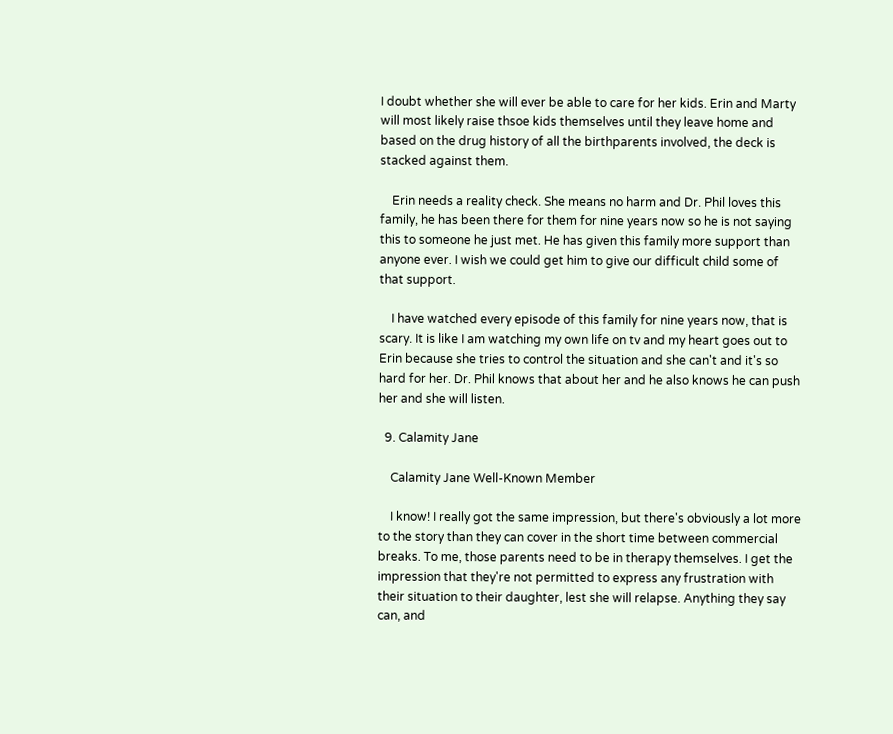I doubt whether she will ever be able to care for her kids. Erin and Marty will most likely raise thsoe kids themselves until they leave home and based on the drug history of all the birthparents involved, the deck is stacked against them.

    Erin needs a reality check. She means no harm and Dr. Phil loves this family, he has been there for them for nine years now so he is not saying this to someone he just met. He has given this family more support than anyone ever. I wish we could get him to give our difficult child some of that support.

    I have watched every episode of this family for nine years now, that is scary. It is like I am watching my own life on tv and my heart goes out to Erin because she tries to control the situation and she can't and it's so hard for her. Dr. Phil knows that about her and he also knows he can push her and she will listen.

  9. Calamity Jane

    Calamity Jane Well-Known Member

    I know! I really got the same impression, but there's obviously a lot more to the story than they can cover in the short time between commercial breaks. To me, those parents need to be in therapy themselves. I get the impression that they're not permitted to express any frustration with their situation to their daughter, lest she will relapse. Anything they say can, and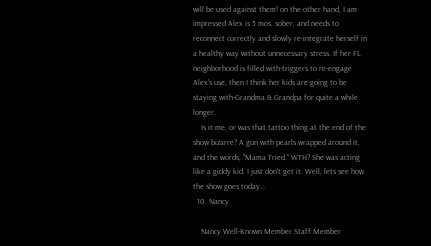will be used against them! on the other hand, I am impressed Alex is 5 mos. sober, and needs to reconnect correctly and slowly re-integrate herself in a healthy way without unnecessary stress. If her FL neighborhood is filled with-triggers to re-engage Alex's use, then I think her kids are going to be staying with-Grandma & Grandpa for quite a while longer.
    Is it me, or was that tattoo thing at the end of the show bizarre? A gun with pearls wrapped around it, and the words, "Mama Tried." WTH? She was acting like a giddy kid. I just don't get it. Well, lets see how the show goes today...
  10. Nancy

    Nancy Well-Known Member Staff Member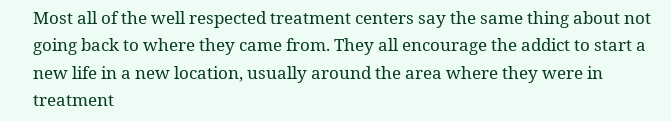Most all of the well respected treatment centers say the same thing about not going back to where they came from. They all encourage the addict to start a new life in a new location, usually around the area where they were in treatment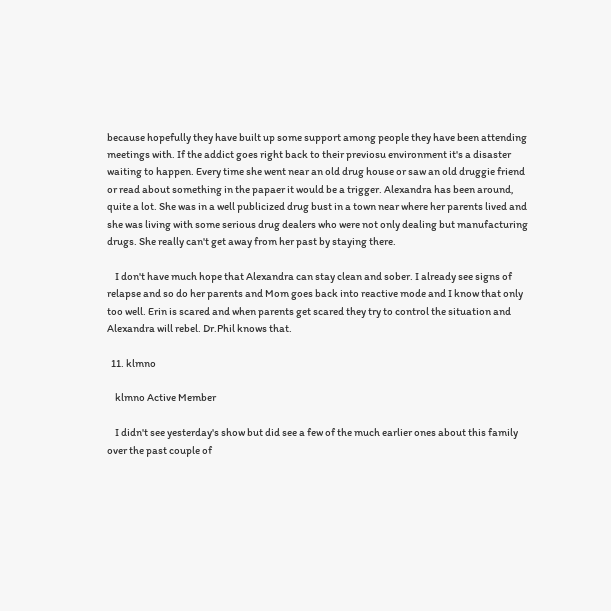because hopefully they have built up some support among people they have been attending meetings with. If the addict goes right back to their previosu environment it's a disaster waiting to happen. Every time she went near an old drug house or saw an old druggie friend or read about something in the papaer it would be a trigger. Alexandra has been around, quite a lot. She was in a well publicized drug bust in a town near where her parents lived and she was living with some serious drug dealers who were not only dealing but manufacturing drugs. She really can't get away from her past by staying there.

    I don't have much hope that Alexandra can stay clean and sober. I already see signs of relapse and so do her parents and Mom goes back into reactive mode and I know that only too well. Erin is scared and when parents get scared they try to control the situation and Alexandra will rebel. Dr.Phil knows that.

  11. klmno

    klmno Active Member

    I didn't see yesterday's show but did see a few of the much earlier ones about this family over the past couple of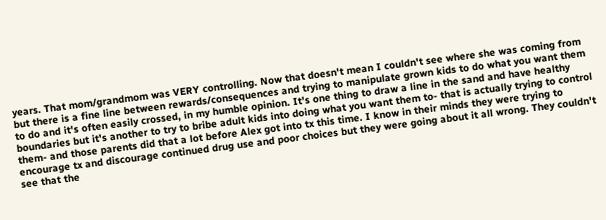years. That mom/grandmom was VERY controlling. Now that doesn't mean I couldn't see where she was coming from but there is a fine line between rewards/consequences and trying to manipulate grown kids to do what you want them to do and it's often easily crossed, in my humble opinion. It's one thing to draw a line in the sand and have healthy boundaries but it's another to try to bribe adult kids into doing what you want them to- that is actually trying to control them- and those parents did that a lot before Alex got into tx this time. I know in their minds they were trying to encourage tx and discourage continued drug use and poor choices but they were going about it all wrong. They couldn't see that the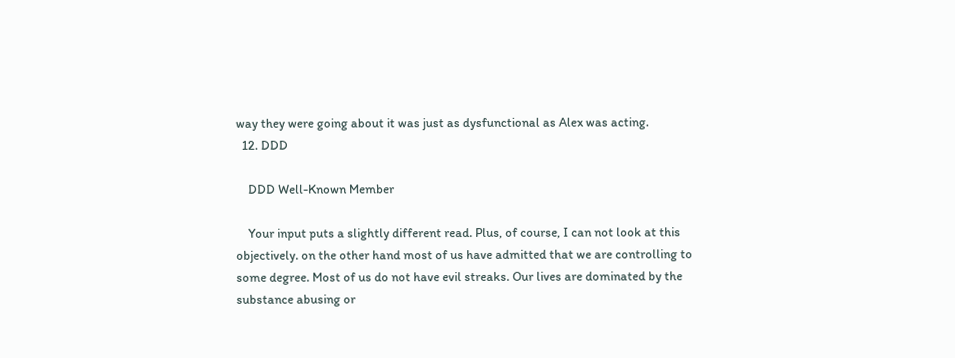way they were going about it was just as dysfunctional as Alex was acting.
  12. DDD

    DDD Well-Known Member

    Your input puts a slightly different read. Plus, of course, I can not look at this objectively. on the other hand most of us have admitted that we are controlling to some degree. Most of us do not have evil streaks. Our lives are dominated by the substance abusing or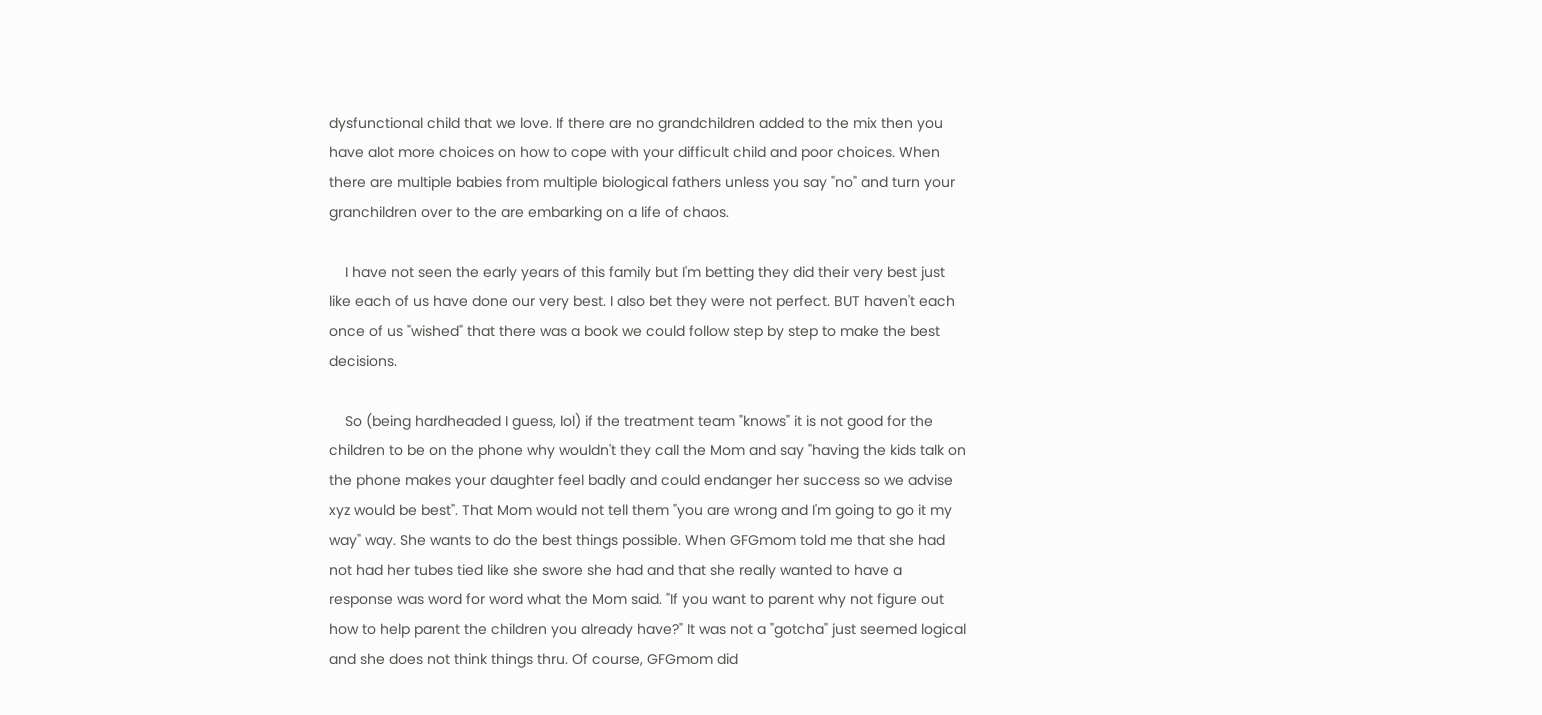dysfunctional child that we love. If there are no grandchildren added to the mix then you have alot more choices on how to cope with your difficult child and poor choices. When there are multiple babies from multiple biological fathers unless you say "no" and turn your granchildren over to the are embarking on a life of chaos.

    I have not seen the early years of this family but I'm betting they did their very best just like each of us have done our very best. I also bet they were not perfect. BUT haven't each once of us "wished" that there was a book we could follow step by step to make the best decisions.

    So (being hardheaded I guess, lol) if the treatment team "knows" it is not good for the children to be on the phone why wouldn't they call the Mom and say "having the kids talk on the phone makes your daughter feel badly and could endanger her success so we advise xyz would be best". That Mom would not tell them "you are wrong and I'm going to go it my way" way. She wants to do the best things possible. When GFGmom told me that she had not had her tubes tied like she swore she had and that she really wanted to have a response was word for word what the Mom said. "If you want to parent why not figure out how to help parent the children you already have?" It was not a "gotcha" just seemed logical and she does not think things thru. Of course, GFGmom did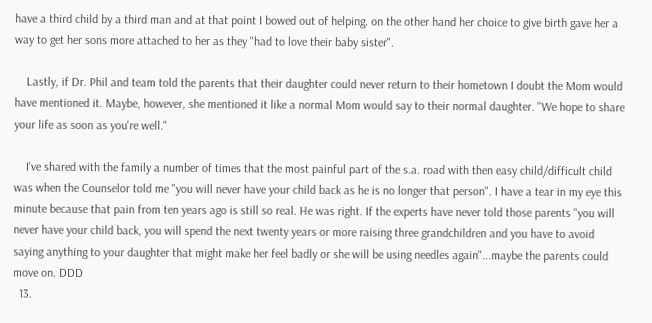have a third child by a third man and at that point I bowed out of helping. on the other hand her choice to give birth gave her a way to get her sons more attached to her as they "had to love their baby sister".

    Lastly, if Dr. Phil and team told the parents that their daughter could never return to their hometown I doubt the Mom would have mentioned it. Maybe, however, she mentioned it like a normal Mom would say to their normal daughter. "We hope to share your life as soon as you're well."

    I've shared with the family a number of times that the most painful part of the s.a. road with then easy child/difficult child was when the Counselor told me "you will never have your child back as he is no longer that person". I have a tear in my eye this minute because that pain from ten years ago is still so real. He was right. If the experts have never told those parents "you will never have your child back, you will spend the next twenty years or more raising three grandchildren and you have to avoid saying anything to your daughter that might make her feel badly or she will be using needles again"...maybe the parents could move on. DDD
  13.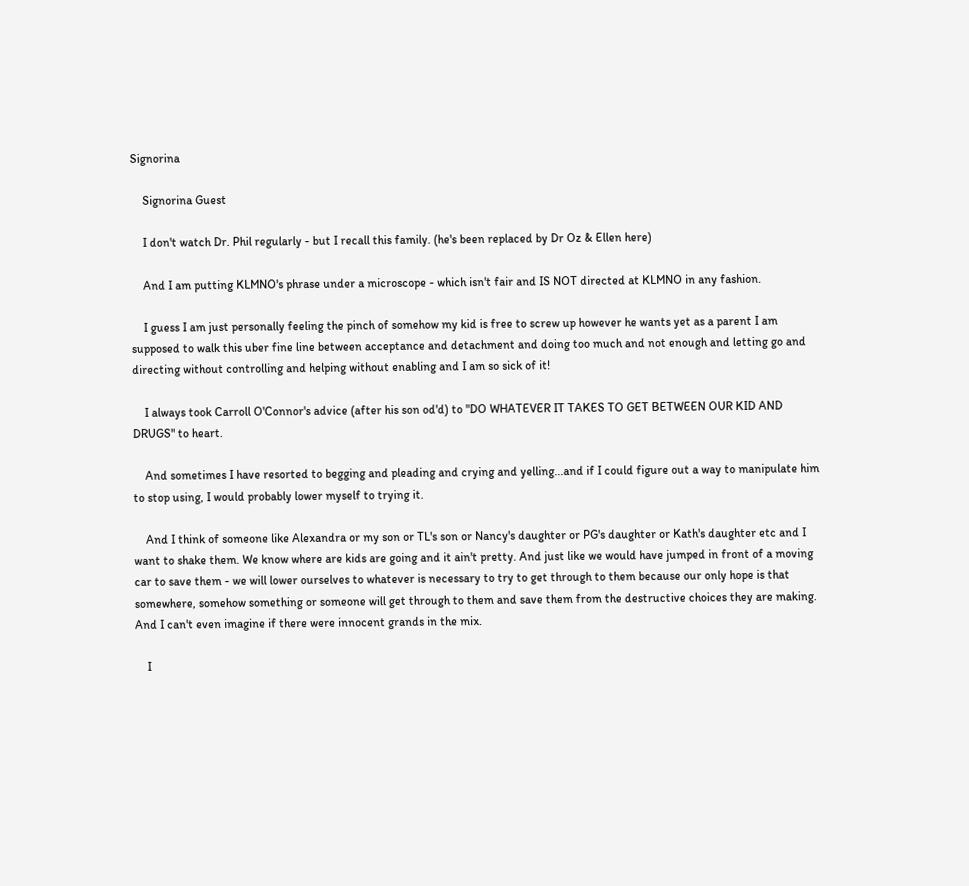Signorina

    Signorina Guest

    I don't watch Dr. Phil regularly - but I recall this family. (he's been replaced by Dr Oz & Ellen here)

    And I am putting KLMNO's phrase under a microscope - which isn't fair and IS NOT directed at KLMNO in any fashion.

    I guess I am just personally feeling the pinch of somehow my kid is free to screw up however he wants yet as a parent I am supposed to walk this uber fine line between acceptance and detachment and doing too much and not enough and letting go and directing without controlling and helping without enabling and I am so sick of it!

    I always took Carroll O'Connor's advice (after his son od'd) to "DO WHATEVER IT TAKES TO GET BETWEEN OUR KID AND DRUGS" to heart.

    And sometimes I have resorted to begging and pleading and crying and yelling...and if I could figure out a way to manipulate him to stop using, I would probably lower myself to trying it.

    And I think of someone like Alexandra or my son or TL's son or Nancy's daughter or PG's daughter or Kath's daughter etc and I want to shake them. We know where are kids are going and it ain't pretty. And just like we would have jumped in front of a moving car to save them - we will lower ourselves to whatever is necessary to try to get through to them because our only hope is that somewhere, somehow something or someone will get through to them and save them from the destructive choices they are making. And I can't even imagine if there were innocent grands in the mix.

    I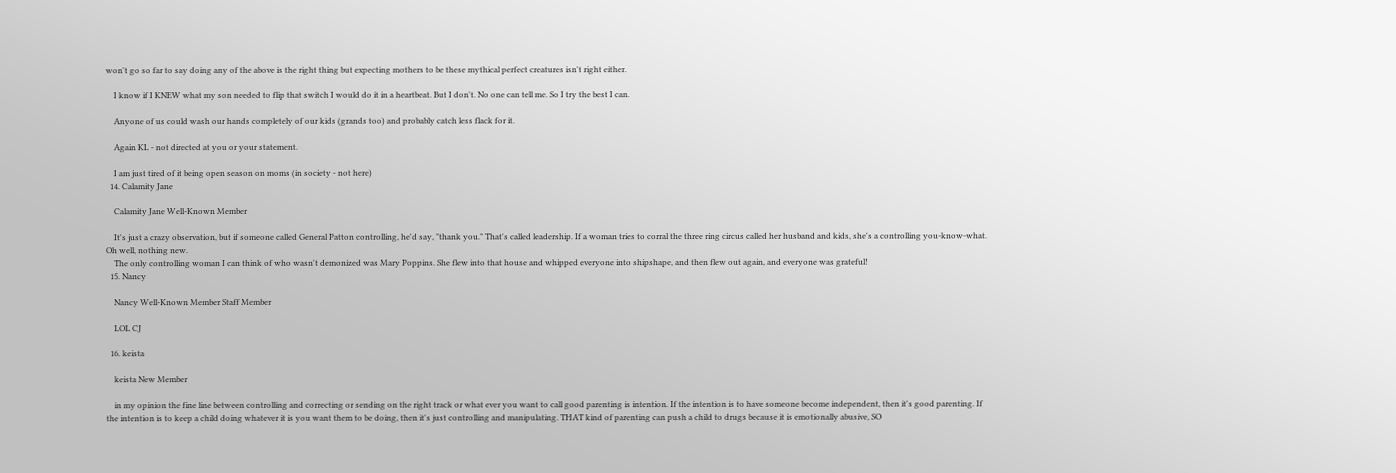won't go so far to say doing any of the above is the right thing but expecting mothers to be these mythical perfect creatures isn't right either.

    I know if I KNEW what my son needed to flip that switch I would do it in a heartbeat. But I don't. No one can tell me. So I try the best I can.

    Anyone of us could wash our hands completely of our kids (grands too) and probably catch less flack for it.

    Again KL - not directed at you or your statement.

    I am just tired of it being open season on moms (in society - not here)
  14. Calamity Jane

    Calamity Jane Well-Known Member

    It's just a crazy observation, but if someone called General Patton controlling, he'd say, "thank you." That's called leadership. If a woman tries to corral the three ring circus called her husband and kids, she's a controlling you-know-what. Oh well, nothing new.
    The only controlling woman I can think of who wasn't demonized was Mary Poppins. She flew into that house and whipped everyone into shipshape, and then flew out again, and everyone was grateful!
  15. Nancy

    Nancy Well-Known Member Staff Member

    LOL CJ

  16. keista

    keista New Member

    in my opinion the fine line between controlling and correcting or sending on the right track or what ever you want to call good parenting is intention. If the intention is to have someone become independent, then it's good parenting. If the intention is to keep a child doing whatever it is you want them to be doing, then it's just controlling and manipulating. THAT kind of parenting can push a child to drugs because it is emotionally abusive, SO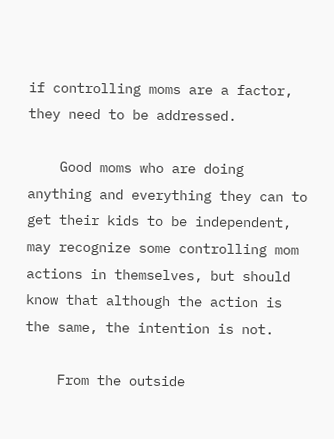if controlling moms are a factor, they need to be addressed.

    Good moms who are doing anything and everything they can to get their kids to be independent, may recognize some controlling mom actions in themselves, but should know that although the action is the same, the intention is not.

    From the outside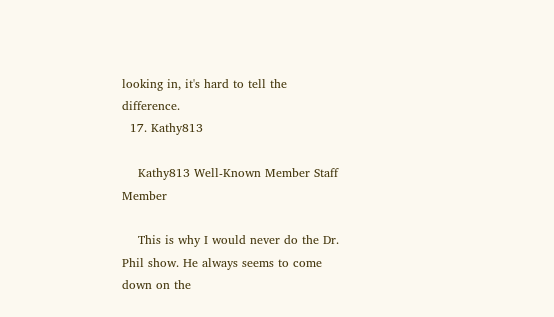looking in, it's hard to tell the difference.
  17. Kathy813

    Kathy813 Well-Known Member Staff Member

    This is why I would never do the Dr. Phil show. He always seems to come down on the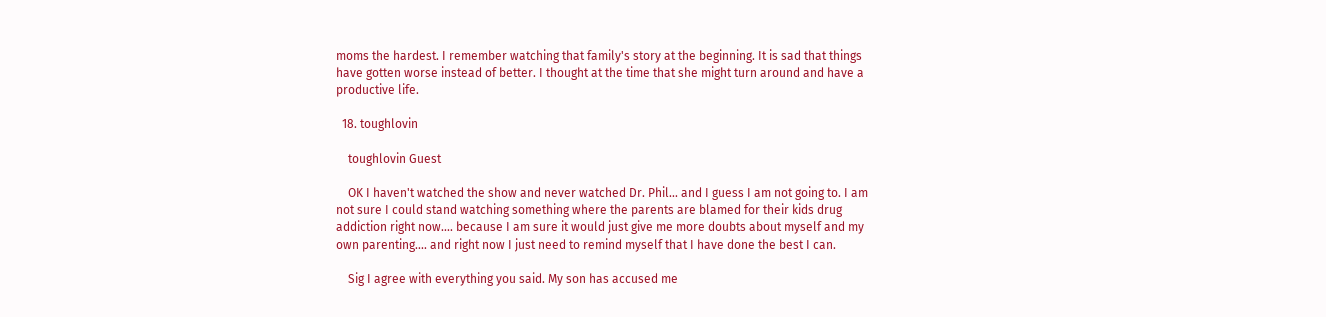moms the hardest. I remember watching that family's story at the beginning. It is sad that things have gotten worse instead of better. I thought at the time that she might turn around and have a productive life.

  18. toughlovin

    toughlovin Guest

    OK I haven't watched the show and never watched Dr. Phil... and I guess I am not going to. I am not sure I could stand watching something where the parents are blamed for their kids drug addiction right now.... because I am sure it would just give me more doubts about myself and my own parenting.... and right now I just need to remind myself that I have done the best I can.

    Sig I agree with everything you said. My son has accused me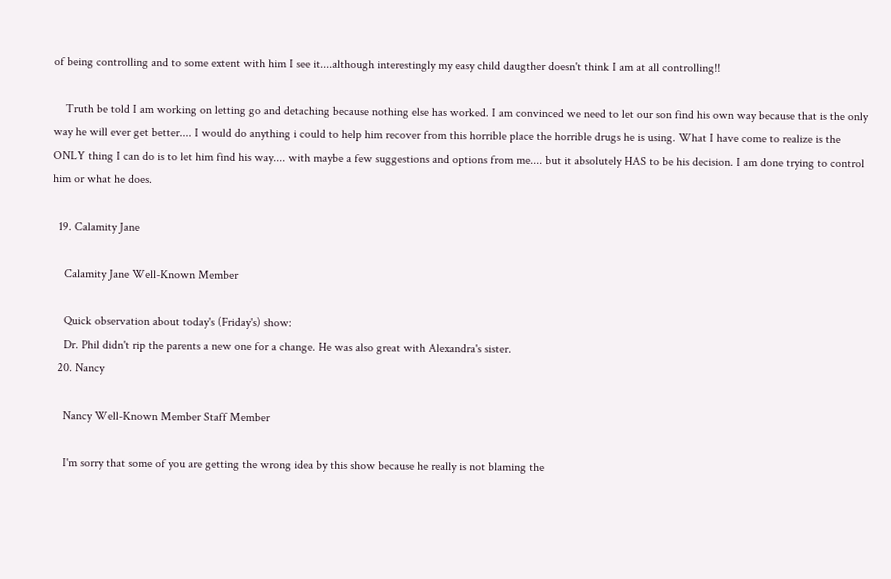of being controlling and to some extent with him I see it....although interestingly my easy child daugther doesn't think I am at all controlling!!

    Truth be told I am working on letting go and detaching because nothing else has worked. I am convinced we need to let our son find his own way because that is the only way he will ever get better.... I would do anything i could to help him recover from this horrible place the horrible drugs he is using. What I have come to realize is the ONLY thing I can do is to let him find his way.... with maybe a few suggestions and options from me.... but it absolutely HAS to be his decision. I am done trying to control him or what he does.

  19. Calamity Jane

    Calamity Jane Well-Known Member

    Quick observation about today's (Friday's) show:
    Dr. Phil didn't rip the parents a new one for a change. He was also great with Alexandra's sister.
  20. Nancy

    Nancy Well-Known Member Staff Member

    I'm sorry that some of you are getting the wrong idea by this show because he really is not blaming the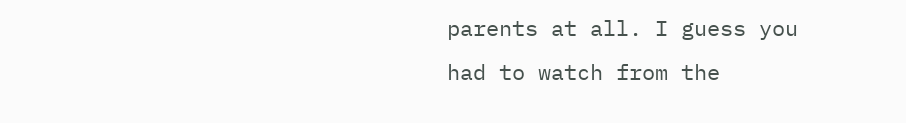parents at all. I guess you had to watch from the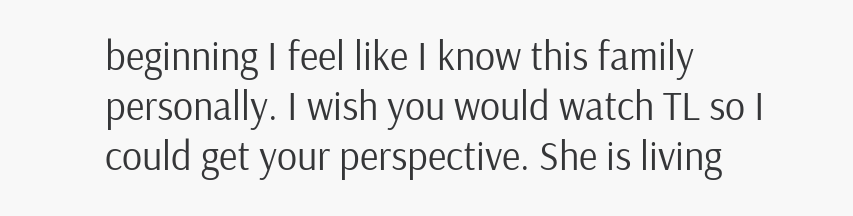beginning I feel like I know this family personally. I wish you would watch TL so I could get your perspective. She is living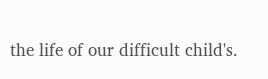the life of our difficult child's.